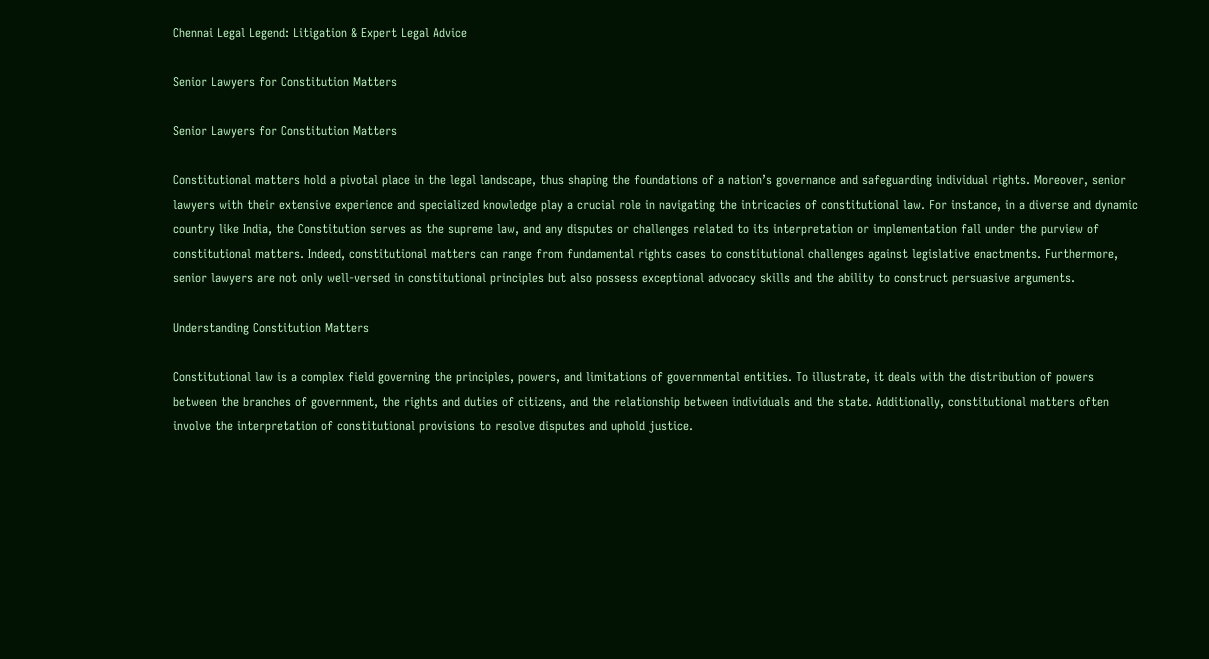Chennai Legal Legend: Litigation & Expert Legal Advice

Senior Lawyers for Constitution Matters

Senior Lawyers for Constitution Matters

Constitutional matters hold a pivotal place in the legal landscape, thus shaping the foundations of a nation’s governance and safeguarding individual rights. Moreover, senior lawyers with their extensive experience and specialized knowledge play a crucial role in navigating the intricacies of constitutional law. For instance, in a diverse and dynamic country like India, the Constitution serves as the supreme law, and any disputes or challenges related to its interpretation or implementation fall under the purview of constitutional matters. Indeed, constitutional matters can range from fundamental rights cases to constitutional challenges against legislative enactments. Furthermore, senior lawyers are not only well-versed in constitutional principles but also possess exceptional advocacy skills and the ability to construct persuasive arguments.

Understanding Constitution Matters

Constitutional law is a complex field governing the principles, powers, and limitations of governmental entities. To illustrate, it deals with the distribution of powers between the branches of government, the rights and duties of citizens, and the relationship between individuals and the state. Additionally, constitutional matters often involve the interpretation of constitutional provisions to resolve disputes and uphold justice.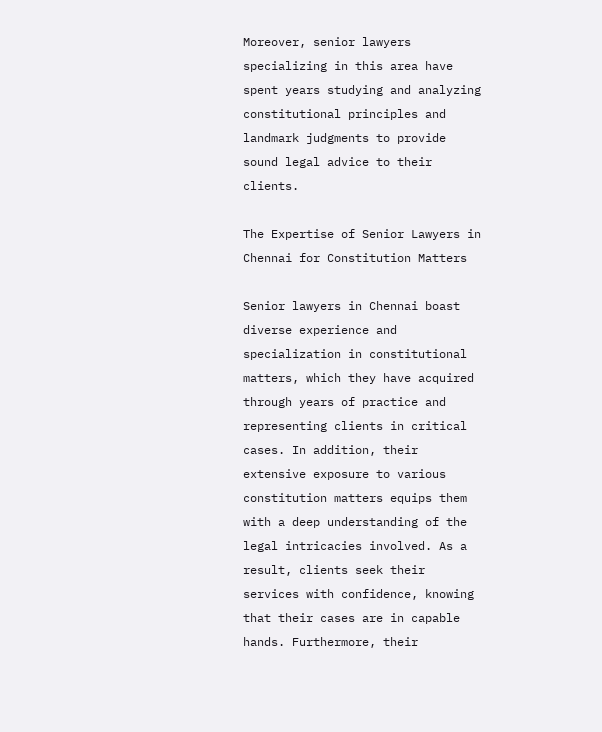Moreover, senior lawyers specializing in this area have spent years studying and analyzing constitutional principles and landmark judgments to provide sound legal advice to their clients.

The Expertise of Senior Lawyers in Chennai for Constitution Matters

Senior lawyers in Chennai boast diverse experience and specialization in constitutional matters, which they have acquired through years of practice and representing clients in critical cases. In addition, their extensive exposure to various constitution matters equips them with a deep understanding of the legal intricacies involved. As a result, clients seek their services with confidence, knowing that their cases are in capable hands. Furthermore, their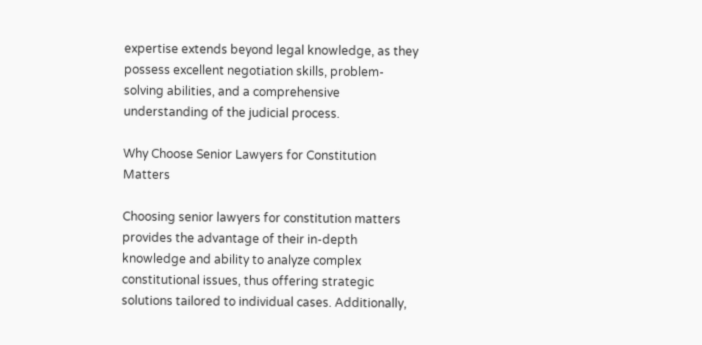expertise extends beyond legal knowledge, as they possess excellent negotiation skills, problem-solving abilities, and a comprehensive understanding of the judicial process.

Why Choose Senior Lawyers for Constitution Matters

Choosing senior lawyers for constitution matters provides the advantage of their in-depth knowledge and ability to analyze complex constitutional issues, thus offering strategic solutions tailored to individual cases. Additionally,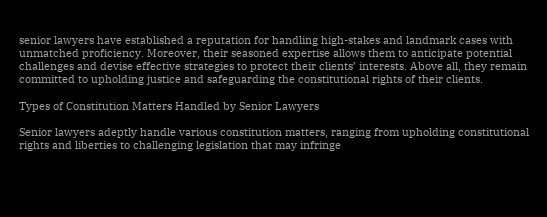senior lawyers have established a reputation for handling high-stakes and landmark cases with unmatched proficiency. Moreover, their seasoned expertise allows them to anticipate potential challenges and devise effective strategies to protect their clients’ interests. Above all, they remain committed to upholding justice and safeguarding the constitutional rights of their clients.

Types of Constitution Matters Handled by Senior Lawyers

Senior lawyers adeptly handle various constitution matters, ranging from upholding constitutional rights and liberties to challenging legislation that may infringe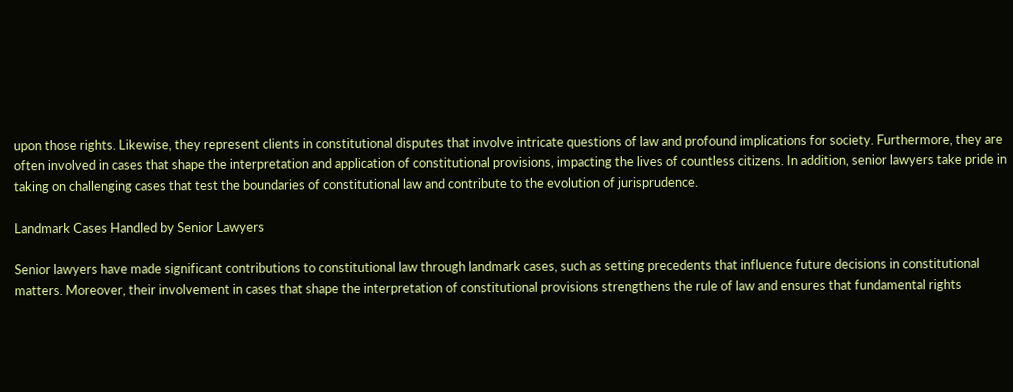upon those rights. Likewise, they represent clients in constitutional disputes that involve intricate questions of law and profound implications for society. Furthermore, they are often involved in cases that shape the interpretation and application of constitutional provisions, impacting the lives of countless citizens. In addition, senior lawyers take pride in taking on challenging cases that test the boundaries of constitutional law and contribute to the evolution of jurisprudence.

Landmark Cases Handled by Senior Lawyers

Senior lawyers have made significant contributions to constitutional law through landmark cases, such as setting precedents that influence future decisions in constitutional matters. Moreover, their involvement in cases that shape the interpretation of constitutional provisions strengthens the rule of law and ensures that fundamental rights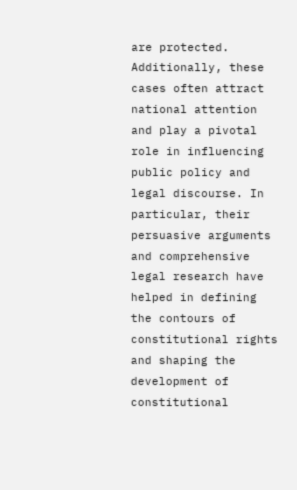are protected. Additionally, these cases often attract national attention and play a pivotal role in influencing public policy and legal discourse. In particular, their persuasive arguments and comprehensive legal research have helped in defining the contours of constitutional rights and shaping the development of constitutional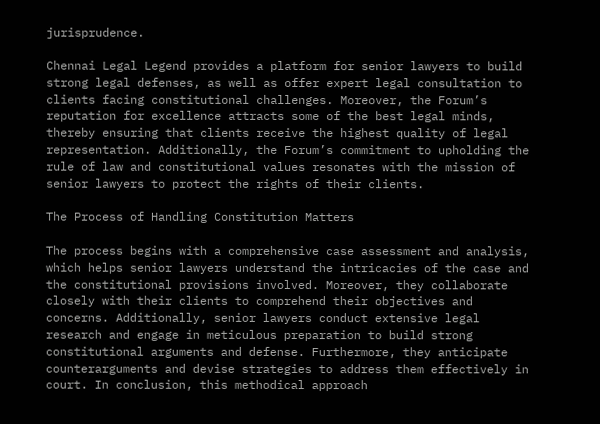jurisprudence.

Chennai Legal Legend provides a platform for senior lawyers to build strong legal defenses, as well as offer expert legal consultation to clients facing constitutional challenges. Moreover, the Forum’s reputation for excellence attracts some of the best legal minds, thereby ensuring that clients receive the highest quality of legal representation. Additionally, the Forum’s commitment to upholding the rule of law and constitutional values resonates with the mission of senior lawyers to protect the rights of their clients.

The Process of Handling Constitution Matters

The process begins with a comprehensive case assessment and analysis, which helps senior lawyers understand the intricacies of the case and the constitutional provisions involved. Moreover, they collaborate closely with their clients to comprehend their objectives and concerns. Additionally, senior lawyers conduct extensive legal research and engage in meticulous preparation to build strong constitutional arguments and defense. Furthermore, they anticipate counterarguments and devise strategies to address them effectively in court. In conclusion, this methodical approach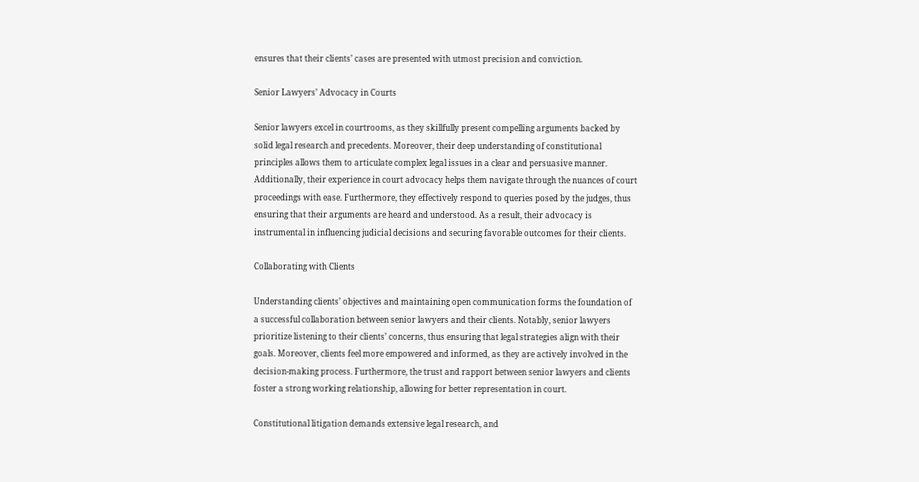ensures that their clients’ cases are presented with utmost precision and conviction.

Senior Lawyers’ Advocacy in Courts

Senior lawyers excel in courtrooms, as they skillfully present compelling arguments backed by solid legal research and precedents. Moreover, their deep understanding of constitutional principles allows them to articulate complex legal issues in a clear and persuasive manner. Additionally, their experience in court advocacy helps them navigate through the nuances of court proceedings with ease. Furthermore, they effectively respond to queries posed by the judges, thus ensuring that their arguments are heard and understood. As a result, their advocacy is instrumental in influencing judicial decisions and securing favorable outcomes for their clients.

Collaborating with Clients

Understanding clients’ objectives and maintaining open communication forms the foundation of a successful collaboration between senior lawyers and their clients. Notably, senior lawyers prioritize listening to their clients’ concerns, thus ensuring that legal strategies align with their goals. Moreover, clients feel more empowered and informed, as they are actively involved in the decision-making process. Furthermore, the trust and rapport between senior lawyers and clients foster a strong working relationship, allowing for better representation in court.

Constitutional litigation demands extensive legal research, and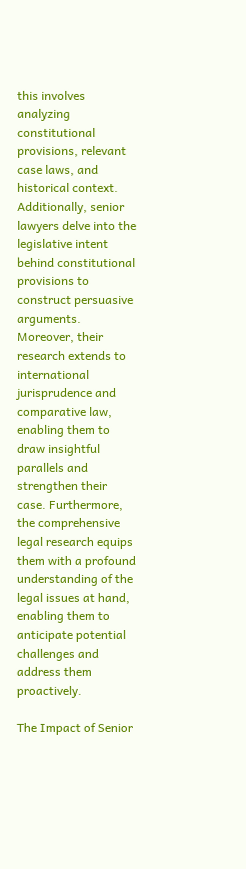this involves analyzing constitutional provisions, relevant case laws, and historical context. Additionally, senior lawyers delve into the legislative intent behind constitutional provisions to construct persuasive arguments. Moreover, their research extends to international jurisprudence and comparative law, enabling them to draw insightful parallels and strengthen their case. Furthermore, the comprehensive legal research equips them with a profound understanding of the legal issues at hand, enabling them to anticipate potential challenges and address them proactively.

The Impact of Senior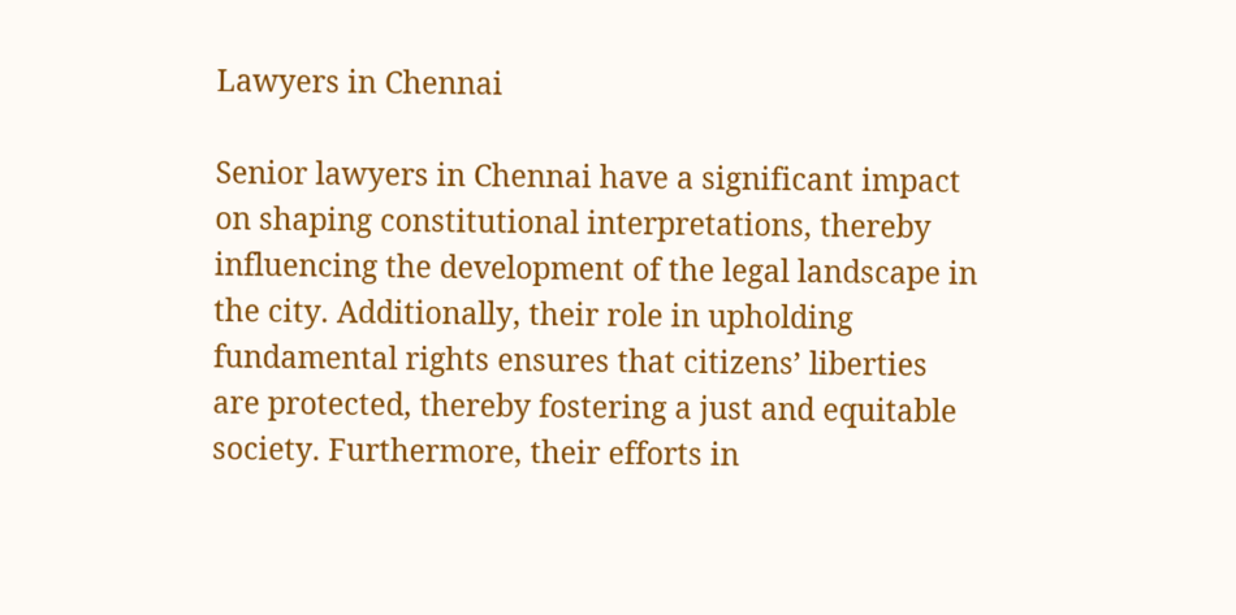Lawyers in Chennai

Senior lawyers in Chennai have a significant impact on shaping constitutional interpretations, thereby influencing the development of the legal landscape in the city. Additionally, their role in upholding fundamental rights ensures that citizens’ liberties are protected, thereby fostering a just and equitable society. Furthermore, their efforts in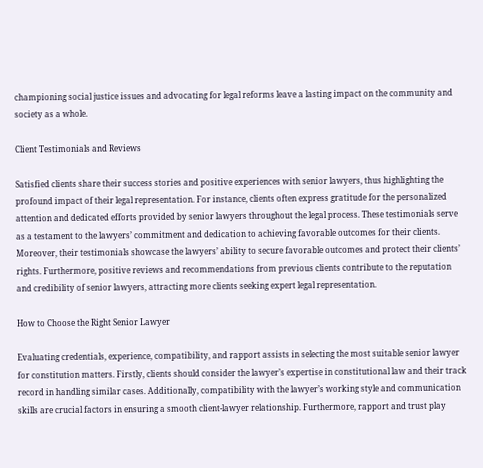championing social justice issues and advocating for legal reforms leave a lasting impact on the community and society as a whole.

Client Testimonials and Reviews

Satisfied clients share their success stories and positive experiences with senior lawyers, thus highlighting the profound impact of their legal representation. For instance, clients often express gratitude for the personalized attention and dedicated efforts provided by senior lawyers throughout the legal process. These testimonials serve as a testament to the lawyers’ commitment and dedication to achieving favorable outcomes for their clients. Moreover, their testimonials showcase the lawyers’ ability to secure favorable outcomes and protect their clients’ rights. Furthermore, positive reviews and recommendations from previous clients contribute to the reputation and credibility of senior lawyers, attracting more clients seeking expert legal representation.

How to Choose the Right Senior Lawyer

Evaluating credentials, experience, compatibility, and rapport assists in selecting the most suitable senior lawyer for constitution matters. Firstly, clients should consider the lawyer’s expertise in constitutional law and their track record in handling similar cases. Additionally, compatibility with the lawyer’s working style and communication skills are crucial factors in ensuring a smooth client-lawyer relationship. Furthermore, rapport and trust play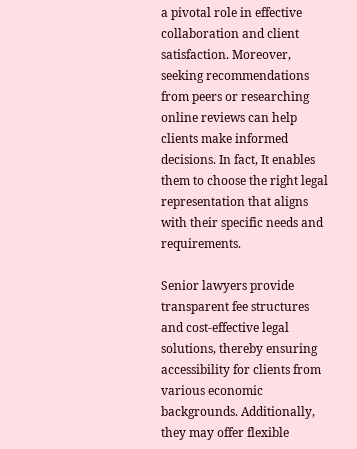a pivotal role in effective collaboration and client satisfaction. Moreover, seeking recommendations from peers or researching online reviews can help clients make informed decisions. In fact, It enables them to choose the right legal representation that aligns with their specific needs and requirements.

Senior lawyers provide transparent fee structures and cost-effective legal solutions, thereby ensuring accessibility for clients from various economic backgrounds. Additionally, they may offer flexible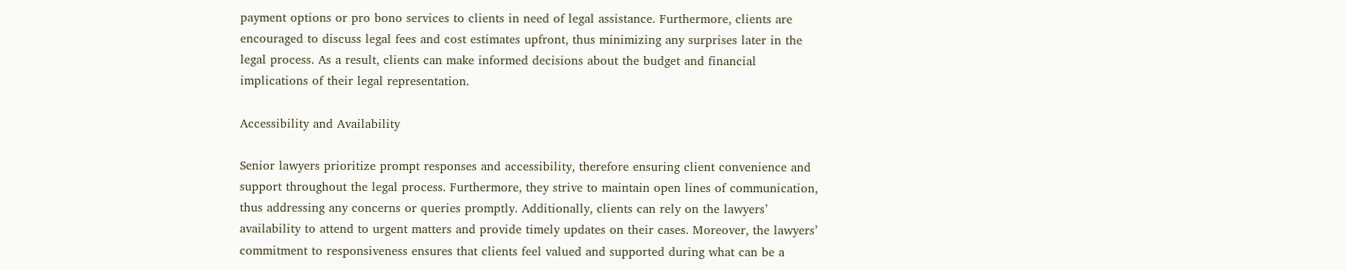payment options or pro bono services to clients in need of legal assistance. Furthermore, clients are encouraged to discuss legal fees and cost estimates upfront, thus minimizing any surprises later in the legal process. As a result, clients can make informed decisions about the budget and financial implications of their legal representation.

Accessibility and Availability

Senior lawyers prioritize prompt responses and accessibility, therefore ensuring client convenience and support throughout the legal process. Furthermore, they strive to maintain open lines of communication, thus addressing any concerns or queries promptly. Additionally, clients can rely on the lawyers’ availability to attend to urgent matters and provide timely updates on their cases. Moreover, the lawyers’ commitment to responsiveness ensures that clients feel valued and supported during what can be a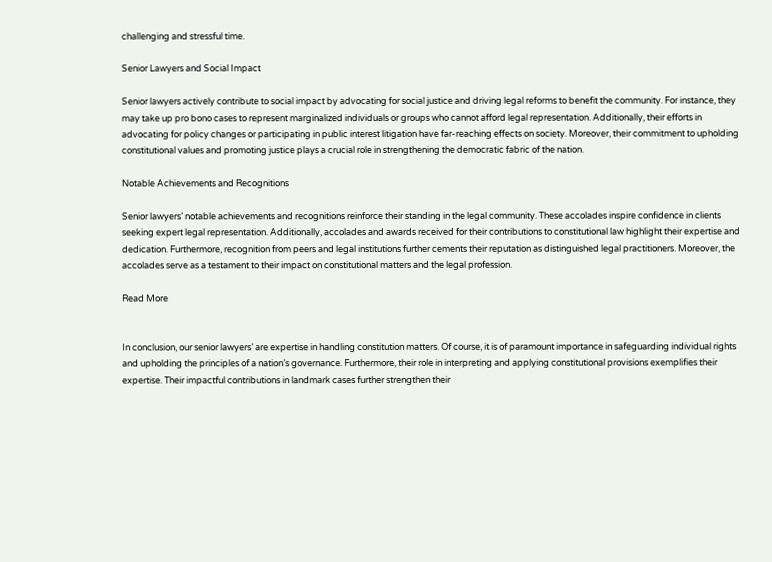challenging and stressful time.

Senior Lawyers and Social Impact

Senior lawyers actively contribute to social impact by advocating for social justice and driving legal reforms to benefit the community. For instance, they may take up pro bono cases to represent marginalized individuals or groups who cannot afford legal representation. Additionally, their efforts in advocating for policy changes or participating in public interest litigation have far-reaching effects on society. Moreover, their commitment to upholding constitutional values and promoting justice plays a crucial role in strengthening the democratic fabric of the nation.

Notable Achievements and Recognitions

Senior lawyers’ notable achievements and recognitions reinforce their standing in the legal community. These accolades inspire confidence in clients seeking expert legal representation. Additionally, accolades and awards received for their contributions to constitutional law highlight their expertise and dedication. Furthermore, recognition from peers and legal institutions further cements their reputation as distinguished legal practitioners. Moreover, the accolades serve as a testament to their impact on constitutional matters and the legal profession.

Read More


In conclusion, our senior lawyers’ are expertise in handling constitution matters. Of course, it is of paramount importance in safeguarding individual rights and upholding the principles of a nation’s governance. Furthermore, their role in interpreting and applying constitutional provisions exemplifies their expertise. Their impactful contributions in landmark cases further strengthen their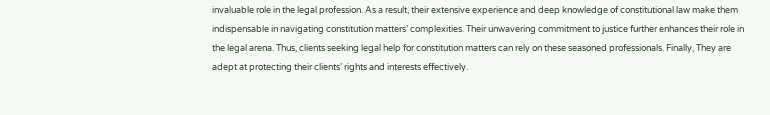invaluable role in the legal profession. As a result, their extensive experience and deep knowledge of constitutional law make them indispensable in navigating constitution matters’ complexities. Their unwavering commitment to justice further enhances their role in the legal arena. Thus, clients seeking legal help for constitution matters can rely on these seasoned professionals. Finally, They are adept at protecting their clients’ rights and interests effectively.